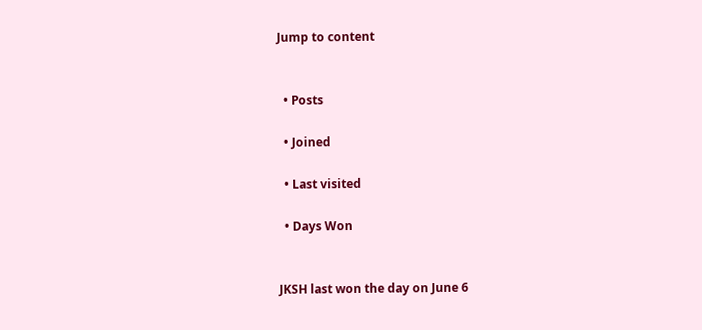Jump to content


  • Posts

  • Joined

  • Last visited

  • Days Won


JKSH last won the day on June 6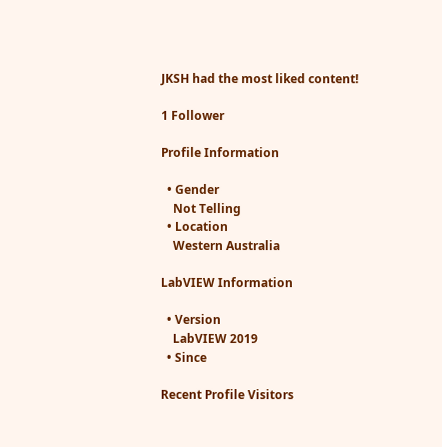JKSH had the most liked content!

1 Follower

Profile Information

  • Gender
    Not Telling
  • Location
    Western Australia

LabVIEW Information

  • Version
    LabVIEW 2019
  • Since

Recent Profile Visitors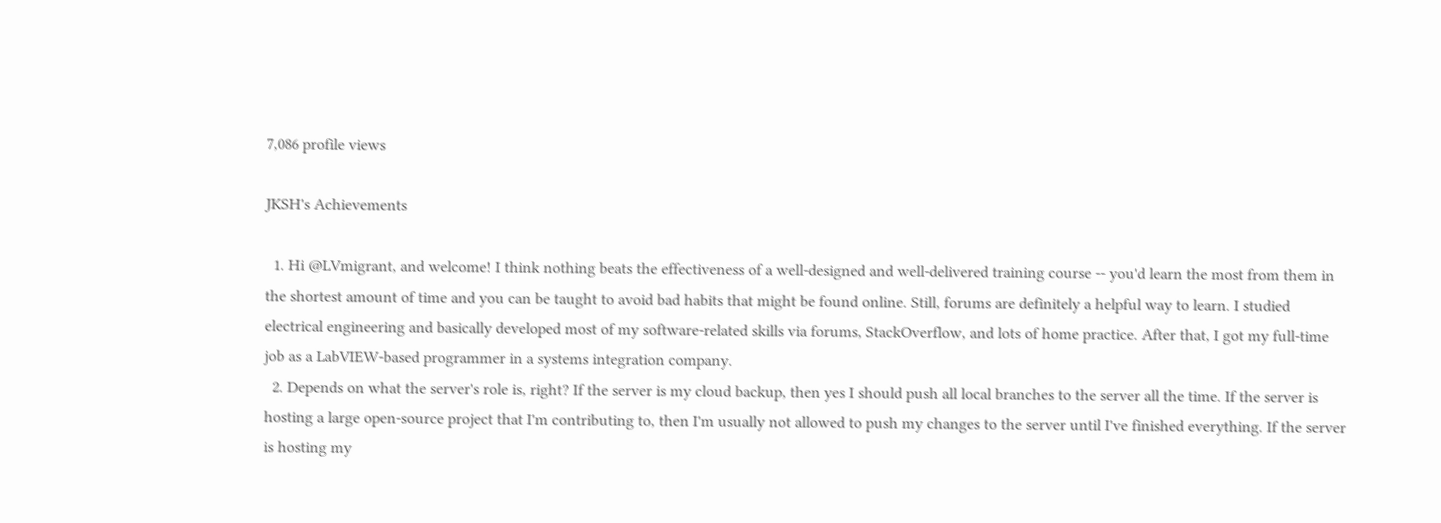7,086 profile views

JKSH's Achievements

  1. Hi @LVmigrant, and welcome! I think nothing beats the effectiveness of a well-designed and well-delivered training course -- you'd learn the most from them in the shortest amount of time and you can be taught to avoid bad habits that might be found online. Still, forums are definitely a helpful way to learn. I studied electrical engineering and basically developed most of my software-related skills via forums, StackOverflow, and lots of home practice. After that, I got my full-time job as a LabVIEW-based programmer in a systems integration company.
  2. Depends on what the server's role is, right? If the server is my cloud backup, then yes I should push all local branches to the server all the time. If the server is hosting a large open-source project that I'm contributing to, then I'm usually not allowed to push my changes to the server until I've finished everything. If the server is hosting my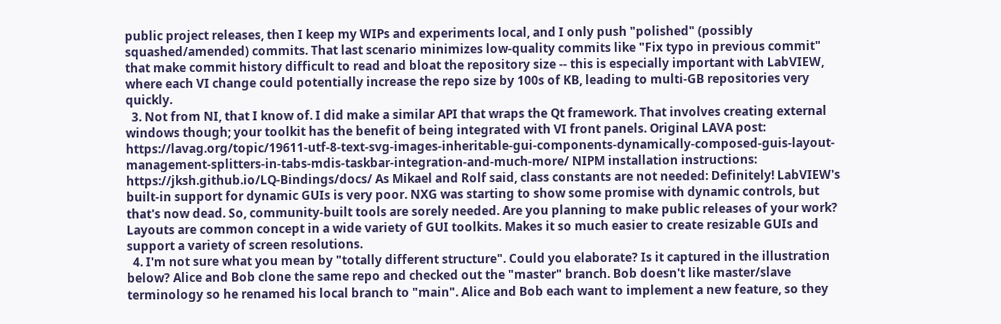public project releases, then I keep my WIPs and experiments local, and I only push "polished" (possibly squashed/amended) commits. That last scenario minimizes low-quality commits like "Fix typo in previous commit" that make commit history difficult to read and bloat the repository size -- this is especially important with LabVIEW, where each VI change could potentially increase the repo size by 100s of KB, leading to multi-GB repositories very quickly.
  3. Not from NI, that I know of. I did make a similar API that wraps the Qt framework. That involves creating external windows though; your toolkit has the benefit of being integrated with VI front panels. Original LAVA post: https://lavag.org/topic/19611-utf-8-text-svg-images-inheritable-gui-components-dynamically-composed-guis-layout-management-splitters-in-tabs-mdis-taskbar-integration-and-much-more/ NIPM installation instructions: https://jksh.github.io/LQ-Bindings/docs/ As Mikael and Rolf said, class constants are not needed: Definitely! LabVIEW's built-in support for dynamic GUIs is very poor. NXG was starting to show some promise with dynamic controls, but that's now dead. So, community-built tools are sorely needed. Are you planning to make public releases of your work? Layouts are common concept in a wide variety of GUI toolkits. Makes it so much easier to create resizable GUIs and support a variety of screen resolutions.
  4. I'm not sure what you mean by "totally different structure". Could you elaborate? Is it captured in the illustration below? Alice and Bob clone the same repo and checked out the "master" branch. Bob doesn't like master/slave terminology so he renamed his local branch to "main". Alice and Bob each want to implement a new feature, so they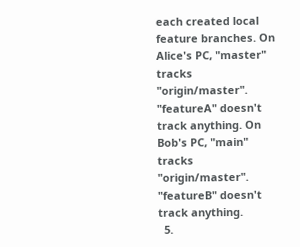each created local feature branches. On Alice's PC, "master" tracks "origin/master". "featureA" doesn't track anything. On Bob's PC, "main" tracks "origin/master". "featureB" doesn't track anything.
  5.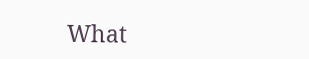What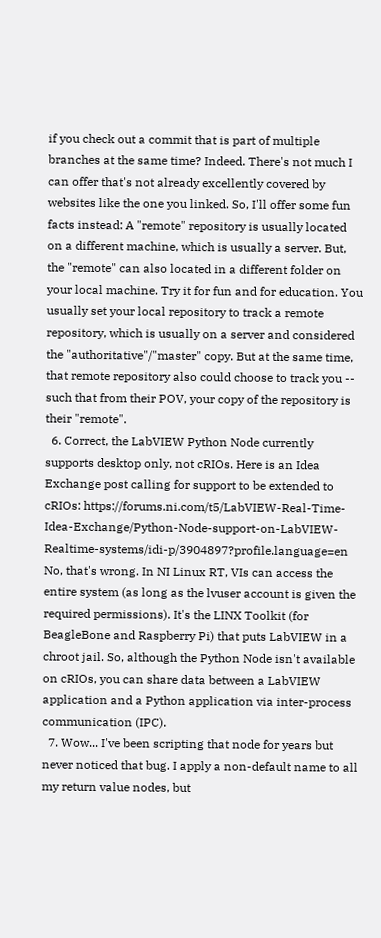if you check out a commit that is part of multiple branches at the same time? Indeed. There's not much I can offer that's not already excellently covered by websites like the one you linked. So, I'll offer some fun facts instead: A "remote" repository is usually located on a different machine, which is usually a server. But, the "remote" can also located in a different folder on your local machine. Try it for fun and for education. You usually set your local repository to track a remote repository, which is usually on a server and considered the "authoritative"/"master" copy. But at the same time, that remote repository also could choose to track you -- such that from their POV, your copy of the repository is their "remote".
  6. Correct, the LabVIEW Python Node currently supports desktop only, not cRIOs. Here is an Idea Exchange post calling for support to be extended to cRIOs: https://forums.ni.com/t5/LabVIEW-Real-Time-Idea-Exchange/Python-Node-support-on-LabVIEW-Realtime-systems/idi-p/3904897?profile.language=en No, that's wrong. In NI Linux RT, VIs can access the entire system (as long as the lvuser account is given the required permissions). It's the LINX Toolkit (for BeagleBone and Raspberry Pi) that puts LabVIEW in a chroot jail. So, although the Python Node isn't available on cRIOs, you can share data between a LabVIEW application and a Python application via inter-process communication (IPC).
  7. Wow... I've been scripting that node for years but never noticed that bug. I apply a non-default name to all my return value nodes, but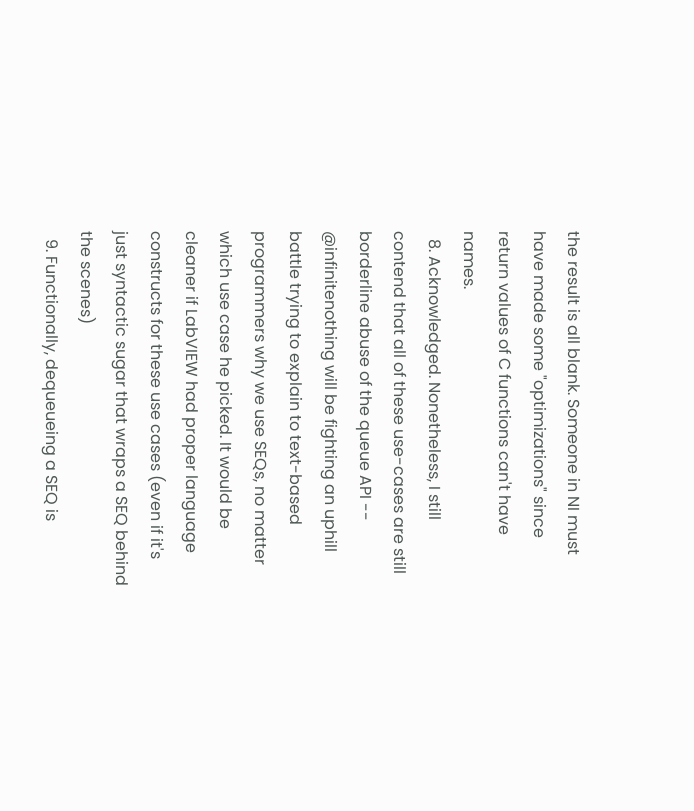the result is all blank. Someone in NI must have made some "optimizations" since return values of C functions can't have names.
  8. Acknowledged. Nonetheless, I still contend that all of these use-cases are still borderline abuse of the queue API -- @infinitenothing will be fighting an uphill battle trying to explain to text-based programmers why we use SEQs, no matter which use case he picked. It would be cleaner if LabVIEW had proper language constructs for these use cases (even if it's just syntactic sugar that wraps a SEQ behind the scenes)
  9. Functionally, dequeueing a SEQ is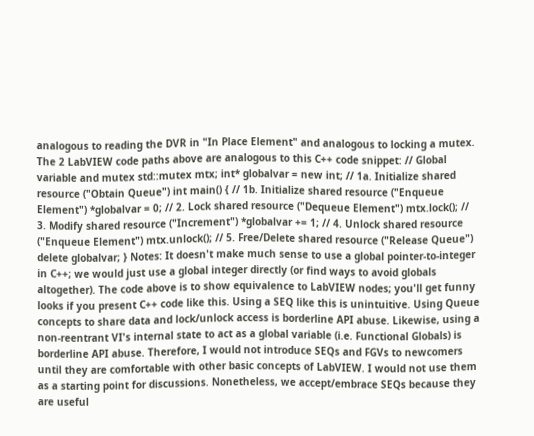analogous to reading the DVR in "In Place Element" and analogous to locking a mutex. The 2 LabVIEW code paths above are analogous to this C++ code snippet: // Global variable and mutex std::mutex mtx; int* globalvar = new int; // 1a. Initialize shared resource ("Obtain Queue") int main() { // 1b. Initialize shared resource ("Enqueue Element") *globalvar = 0; // 2. Lock shared resource ("Dequeue Element") mtx.lock(); // 3. Modify shared resource ("Increment") *globalvar += 1; // 4. Unlock shared resource ("Enqueue Element") mtx.unlock(); // 5. Free/Delete shared resource ("Release Queue") delete globalvar; } Notes: It doesn't make much sense to use a global pointer-to-integer in C++; we would just use a global integer directly (or find ways to avoid globals altogether). The code above is to show equivalence to LabVIEW nodes; you'll get funny looks if you present C++ code like this. Using a SEQ like this is unintuitive. Using Queue concepts to share data and lock/unlock access is borderline API abuse. Likewise, using a non-reentrant VI's internal state to act as a global variable (i.e. Functional Globals) is borderline API abuse. Therefore, I would not introduce SEQs and FGVs to newcomers until they are comfortable with other basic concepts of LabVIEW. I would not use them as a starting point for discussions. Nonetheless, we accept/embrace SEQs because they are useful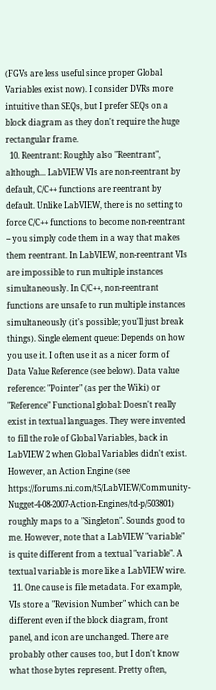(FGVs are less useful since proper Global Variables exist now). I consider DVRs more intuitive than SEQs, but I prefer SEQs on a block diagram as they don't require the huge rectangular frame.
  10. Reentrant: Roughly also "Reentrant", although... LabVIEW VIs are non-reentrant by default, C/C++ functions are reentrant by default. Unlike LabVIEW, there is no setting to force C/C++ functions to become non-reentrant -- you simply code them in a way that makes them reentrant. In LabVIEW, non-reentrant VIs are impossible to run multiple instances simultaneously. In C/C++, non-reentrant functions are unsafe to run multiple instances simultaneously (it's possible; you'll just break things). Single element queue: Depends on how you use it. I often use it as a nicer form of Data Value Reference (see below). Data value reference: "Pointer" (as per the Wiki) or "Reference" Functional global: Doesn't really exist in textual languages. They were invented to fill the role of Global Variables, back in LabVIEW 2 when Global Variables didn't exist. However, an Action Engine (see https://forums.ni.com/t5/LabVIEW/Community-Nugget-4-08-2007-Action-Engines/td-p/503801) roughly maps to a "Singleton". Sounds good to me. However, note that a LabVIEW "variable" is quite different from a textual "variable". A textual variable is more like a LabVIEW wire.
  11. One cause is file metadata. For example, VIs store a "Revision Number" which can be different even if the block diagram, front panel, and icon are unchanged. There are probably other causes too, but I don't know what those bytes represent. Pretty often,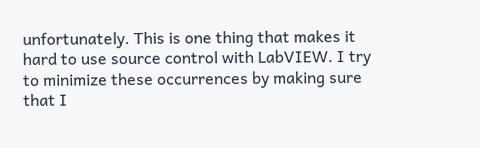unfortunately. This is one thing that makes it hard to use source control with LabVIEW. I try to minimize these occurrences by making sure that I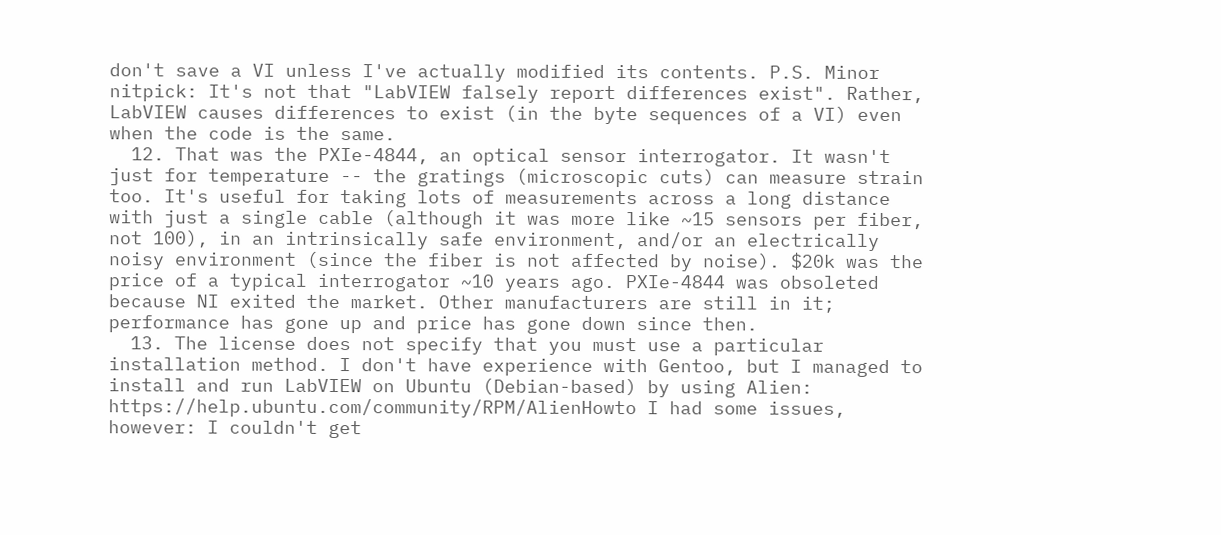don't save a VI unless I've actually modified its contents. P.S. Minor nitpick: It's not that "LabVIEW falsely report differences exist". Rather, LabVIEW causes differences to exist (in the byte sequences of a VI) even when the code is the same.
  12. That was the PXIe-4844, an optical sensor interrogator. It wasn't just for temperature -- the gratings (microscopic cuts) can measure strain too. It's useful for taking lots of measurements across a long distance with just a single cable (although it was more like ~15 sensors per fiber, not 100), in an intrinsically safe environment, and/or an electrically noisy environment (since the fiber is not affected by noise). $20k was the price of a typical interrogator ~10 years ago. PXIe-4844 was obsoleted because NI exited the market. Other manufacturers are still in it; performance has gone up and price has gone down since then.
  13. The license does not specify that you must use a particular installation method. I don't have experience with Gentoo, but I managed to install and run LabVIEW on Ubuntu (Debian-based) by using Alien: https://help.ubuntu.com/community/RPM/AlienHowto I had some issues, however: I couldn't get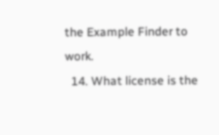the Example Finder to work.
  14. What license is the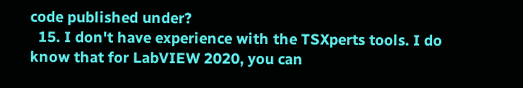code published under?
  15. I don't have experience with the TSXperts tools. I do know that for LabVIEW 2020, you can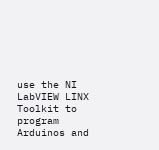use the NI LabVIEW LINX Toolkit to program Arduinos and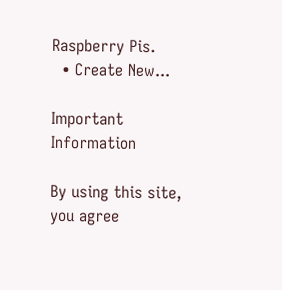Raspberry Pis.
  • Create New...

Important Information

By using this site, you agree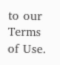to our Terms of Use.